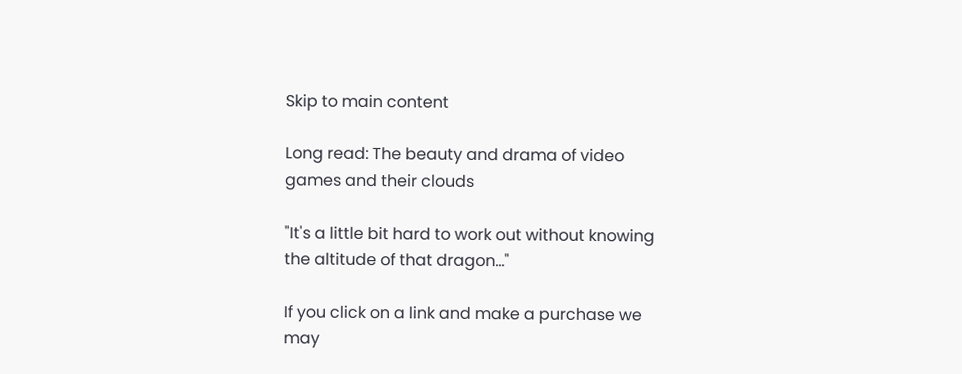Skip to main content

Long read: The beauty and drama of video games and their clouds

"It's a little bit hard to work out without knowing the altitude of that dragon..."

If you click on a link and make a purchase we may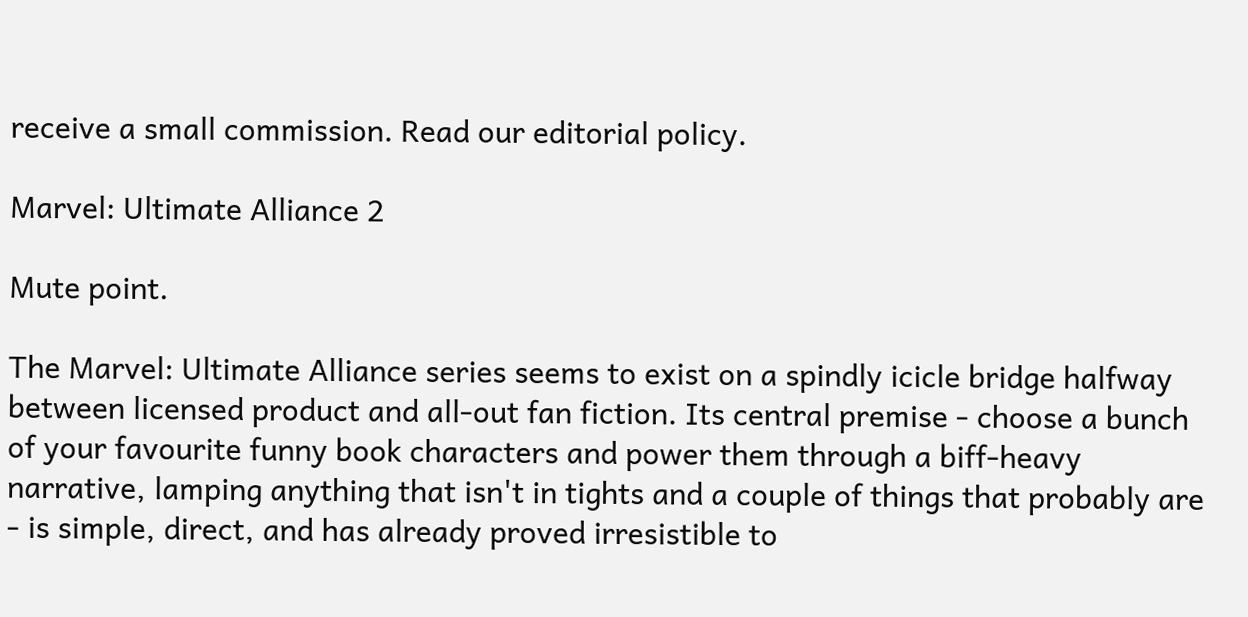receive a small commission. Read our editorial policy.

Marvel: Ultimate Alliance 2

Mute point.

The Marvel: Ultimate Alliance series seems to exist on a spindly icicle bridge halfway between licensed product and all-out fan fiction. Its central premise - choose a bunch of your favourite funny book characters and power them through a biff-heavy narrative, lamping anything that isn't in tights and a couple of things that probably are - is simple, direct, and has already proved irresistible to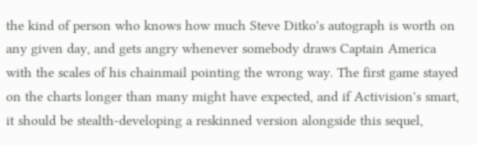the kind of person who knows how much Steve Ditko's autograph is worth on any given day, and gets angry whenever somebody draws Captain America with the scales of his chainmail pointing the wrong way. The first game stayed on the charts longer than many might have expected, and if Activision's smart, it should be stealth-developing a reskinned version alongside this sequel,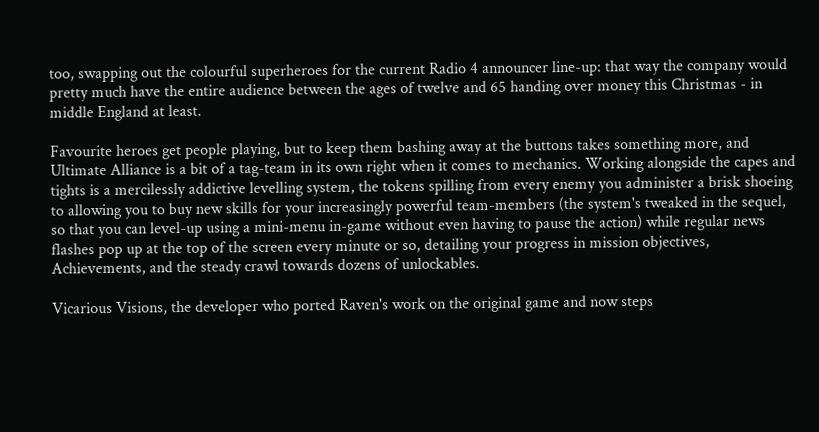too, swapping out the colourful superheroes for the current Radio 4 announcer line-up: that way the company would pretty much have the entire audience between the ages of twelve and 65 handing over money this Christmas - in middle England at least.

Favourite heroes get people playing, but to keep them bashing away at the buttons takes something more, and Ultimate Alliance is a bit of a tag-team in its own right when it comes to mechanics. Working alongside the capes and tights is a mercilessly addictive levelling system, the tokens spilling from every enemy you administer a brisk shoeing to allowing you to buy new skills for your increasingly powerful team-members (the system's tweaked in the sequel, so that you can level-up using a mini-menu in-game without even having to pause the action) while regular news flashes pop up at the top of the screen every minute or so, detailing your progress in mission objectives, Achievements, and the steady crawl towards dozens of unlockables.

Vicarious Visions, the developer who ported Raven's work on the original game and now steps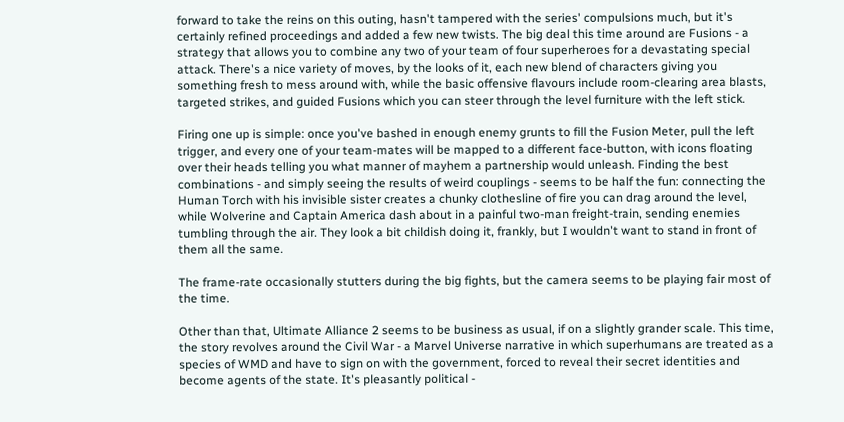forward to take the reins on this outing, hasn't tampered with the series' compulsions much, but it's certainly refined proceedings and added a few new twists. The big deal this time around are Fusions - a strategy that allows you to combine any two of your team of four superheroes for a devastating special attack. There's a nice variety of moves, by the looks of it, each new blend of characters giving you something fresh to mess around with, while the basic offensive flavours include room-clearing area blasts, targeted strikes, and guided Fusions which you can steer through the level furniture with the left stick.

Firing one up is simple: once you've bashed in enough enemy grunts to fill the Fusion Meter, pull the left trigger, and every one of your team-mates will be mapped to a different face-button, with icons floating over their heads telling you what manner of mayhem a partnership would unleash. Finding the best combinations - and simply seeing the results of weird couplings - seems to be half the fun: connecting the Human Torch with his invisible sister creates a chunky clothesline of fire you can drag around the level, while Wolverine and Captain America dash about in a painful two-man freight-train, sending enemies tumbling through the air. They look a bit childish doing it, frankly, but I wouldn't want to stand in front of them all the same.

The frame-rate occasionally stutters during the big fights, but the camera seems to be playing fair most of the time.

Other than that, Ultimate Alliance 2 seems to be business as usual, if on a slightly grander scale. This time, the story revolves around the Civil War - a Marvel Universe narrative in which superhumans are treated as a species of WMD and have to sign on with the government, forced to reveal their secret identities and become agents of the state. It's pleasantly political -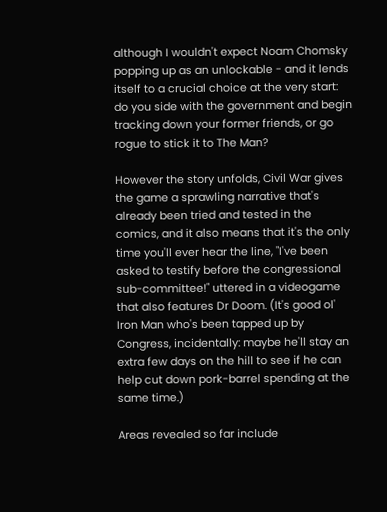although I wouldn't expect Noam Chomsky popping up as an unlockable - and it lends itself to a crucial choice at the very start: do you side with the government and begin tracking down your former friends, or go rogue to stick it to The Man?

However the story unfolds, Civil War gives the game a sprawling narrative that's already been tried and tested in the comics, and it also means that it's the only time you'll ever hear the line, "I've been asked to testify before the congressional sub-committee!" uttered in a videogame that also features Dr Doom. (It's good ol' Iron Man who's been tapped up by Congress, incidentally: maybe he'll stay an extra few days on the hill to see if he can help cut down pork-barrel spending at the same time.)

Areas revealed so far include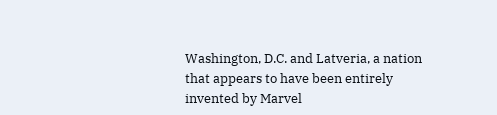Washington, D.C. and Latveria, a nation that appears to have been entirely invented by Marvel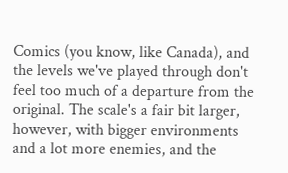Comics (you know, like Canada), and the levels we've played through don't feel too much of a departure from the original. The scale's a fair bit larger, however, with bigger environments and a lot more enemies, and the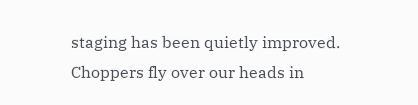staging has been quietly improved. Choppers fly over our heads in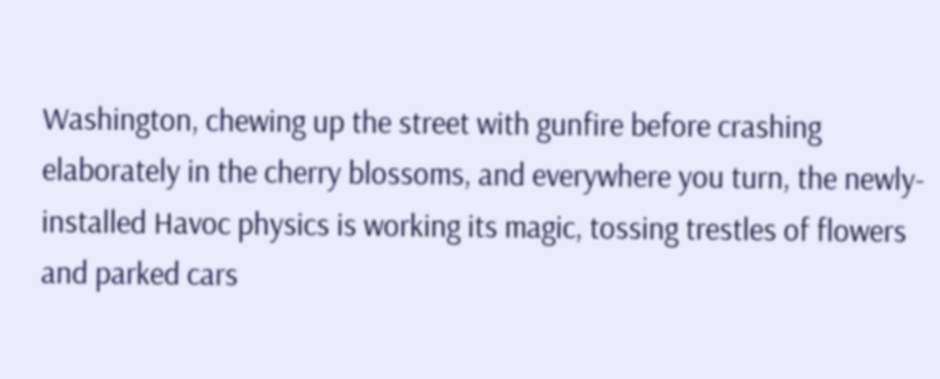Washington, chewing up the street with gunfire before crashing elaborately in the cherry blossoms, and everywhere you turn, the newly-installed Havoc physics is working its magic, tossing trestles of flowers and parked cars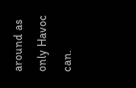around as only Havoc can.